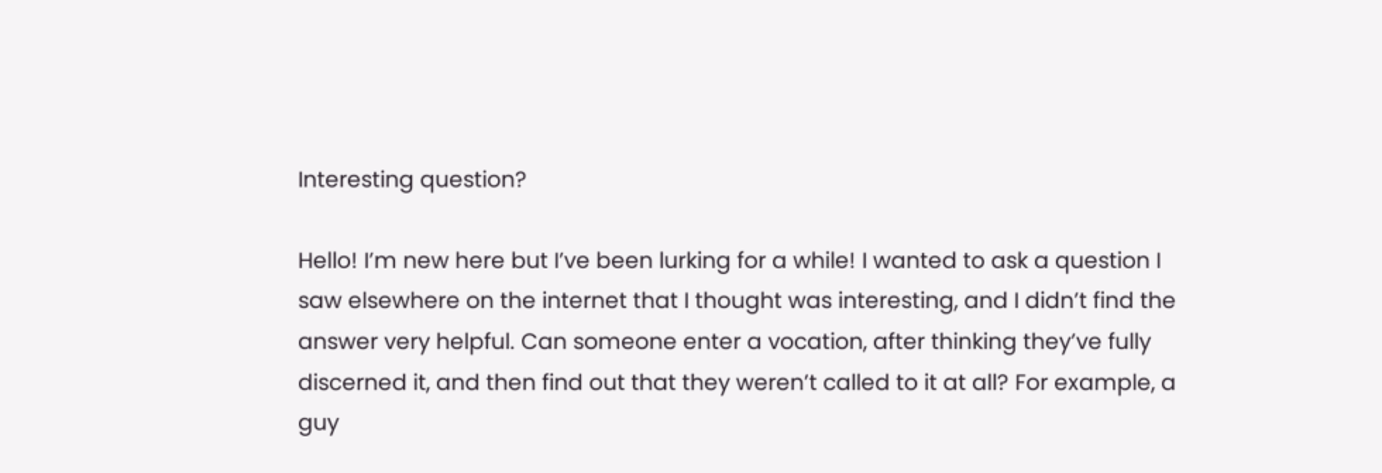Interesting question?

Hello! I’m new here but I’ve been lurking for a while! I wanted to ask a question I saw elsewhere on the internet that I thought was interesting, and I didn’t find the answer very helpful. Can someone enter a vocation, after thinking they’ve fully discerned it, and then find out that they weren’t called to it at all? For example, a guy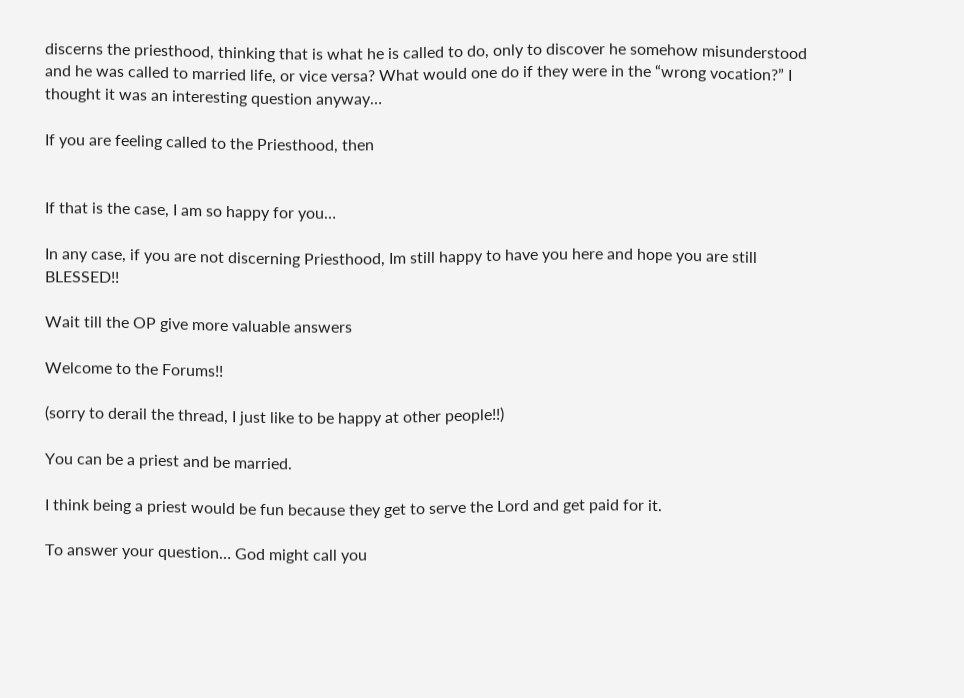discerns the priesthood, thinking that is what he is called to do, only to discover he somehow misunderstood and he was called to married life, or vice versa? What would one do if they were in the “wrong vocation?” I thought it was an interesting question anyway…

If you are feeling called to the Priesthood, then


If that is the case, I am so happy for you…

In any case, if you are not discerning Priesthood, Im still happy to have you here and hope you are still BLESSED!!

Wait till the OP give more valuable answers

Welcome to the Forums!!

(sorry to derail the thread, I just like to be happy at other people!!)

You can be a priest and be married.

I think being a priest would be fun because they get to serve the Lord and get paid for it.

To answer your question… God might call you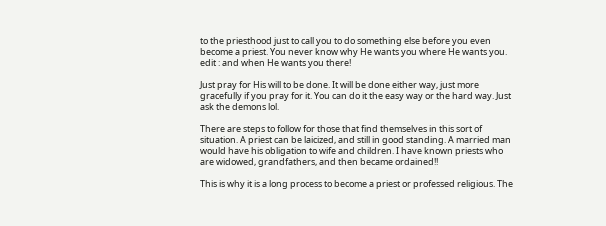to the priesthood just to call you to do something else before you even become a priest. You never know why He wants you where He wants you. edit : and when He wants you there!

Just pray for His will to be done. It will be done either way, just more gracefully if you pray for it. You can do it the easy way or the hard way. Just ask the demons lol.

There are steps to follow for those that find themselves in this sort of situation. A priest can be laicized, and still in good standing. A married man would have his obligation to wife and children. I have known priests who are widowed, grandfathers, and then became ordained!!

This is why it is a long process to become a priest or professed religious. The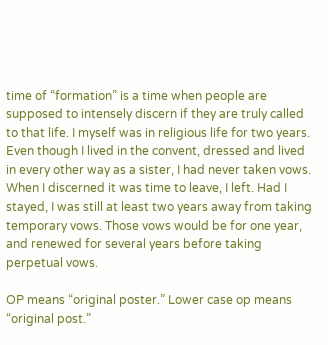time of “formation” is a time when people are supposed to intensely discern if they are truly called to that life. I myself was in religious life for two years. Even though I lived in the convent, dressed and lived in every other way as a sister, I had never taken vows. When I discerned it was time to leave, I left. Had I stayed, I was still at least two years away from taking temporary vows. Those vows would be for one year, and renewed for several years before taking perpetual vows.

OP means “original poster.” Lower case op means “original post.”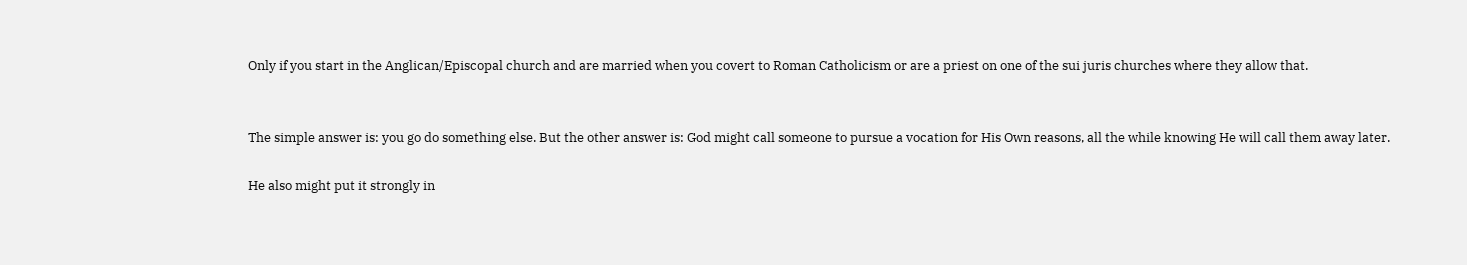Only if you start in the Anglican/Episcopal church and are married when you covert to Roman Catholicism or are a priest on one of the sui juris churches where they allow that.


The simple answer is: you go do something else. But the other answer is: God might call someone to pursue a vocation for His Own reasons, all the while knowing He will call them away later.

He also might put it strongly in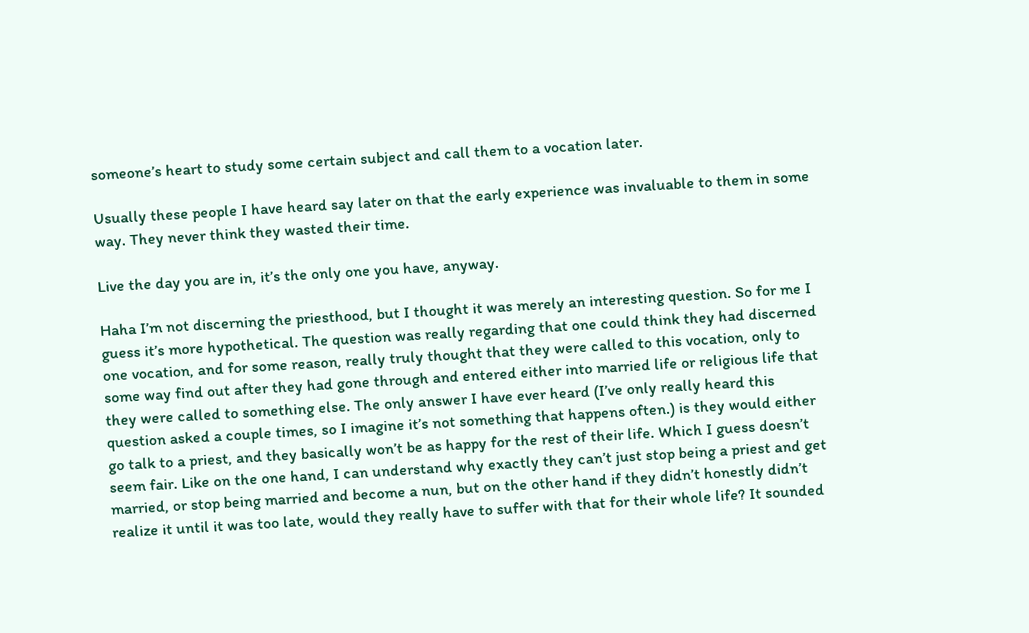someone’s heart to study some certain subject and call them to a vocation later.

Usually these people I have heard say later on that the early experience was invaluable to them in some way. They never think they wasted their time.

Live the day you are in, it’s the only one you have, anyway.

Haha I’m not discerning the priesthood, but I thought it was merely an interesting question. So for me I guess it’s more hypothetical. The question was really regarding that one could think they had discerned one vocation, and for some reason, really truly thought that they were called to this vocation, only to some way find out after they had gone through and entered either into married life or religious life that they were called to something else. The only answer I have ever heard (I’ve only really heard this question asked a couple times, so I imagine it’s not something that happens often.) is they would either go talk to a priest, and they basically won’t be as happy for the rest of their life. Which I guess doesn’t seem fair. Like on the one hand, I can understand why exactly they can’t just stop being a priest and get married, or stop being married and become a nun, but on the other hand if they didn’t honestly didn’t realize it until it was too late, would they really have to suffer with that for their whole life? It sounded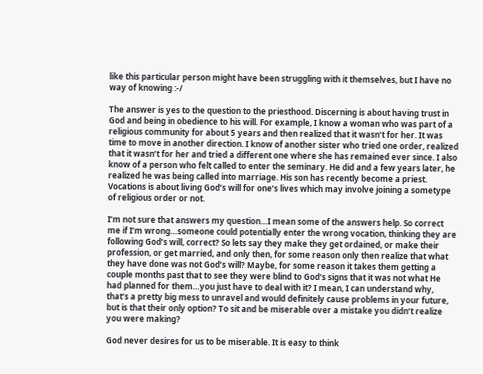like this particular person might have been struggling with it themselves, but I have no way of knowing :-/

The answer is yes to the question to the priesthood. Discerning is about having trust in God and being in obedience to his will. For example, I know a woman who was part of a religious community for about 5 years and then realized that it wasn’t for her. It was time to move in another direction. I know of another sister who tried one order, realized that it wasn’t for her and tried a different one where she has remained ever since. I also know of a person who felt called to enter the seminary. He did and a few years later, he realized he was being called into marriage. His son has recently become a priest. Vocations is about living God’s will for one’s lives which may involve joining a sometype of religious order or not.

I’m not sure that answers my question…I mean some of the answers help. So correct me if I’m wrong…someone could potentially enter the wrong vocation, thinking they are following God’s will, correct? So lets say they make they get ordained, or make their profession, or get married, and only then, for some reason only then realize that what they have done was not God’s will? Maybe, for some reason it takes them getting a couple months past that to see they were blind to God’s signs that it was not what He had planned for them…you just have to deal with it? I mean, I can understand why, that’s a pretty big mess to unravel and would definitely cause problems in your future, but is that their only option? To sit and be miserable over a mistake you didn’t realize you were making?

God never desires for us to be miserable. It is easy to think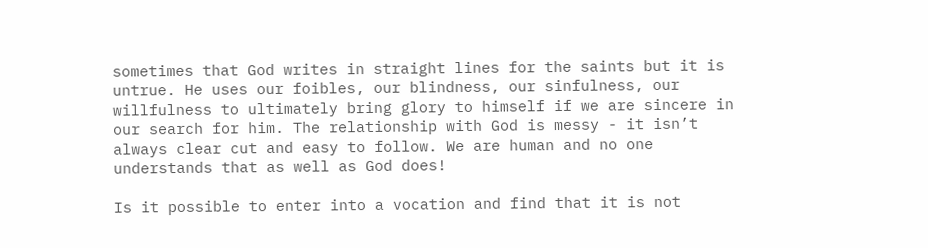sometimes that God writes in straight lines for the saints but it is untrue. He uses our foibles, our blindness, our sinfulness, our willfulness to ultimately bring glory to himself if we are sincere in our search for him. The relationship with God is messy - it isn’t always clear cut and easy to follow. We are human and no one understands that as well as God does!

Is it possible to enter into a vocation and find that it is not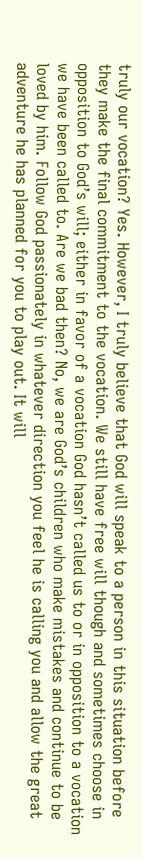truly our vocation? Yes. However, I truly believe that God will speak to a person in this situation before they make the final commitment to the vocation. We still have free will though and sometimes choose in opposition to God’s will; either in favor of a vocation God hasn’t called us to or in opposition to a vocation we have been called to. Are we bad then? No, we are God’s children who make mistakes and continue to be loved by him. Follow God passionately in whatever direction you feel he is calling you and allow the great adventure he has planned for you to play out. It will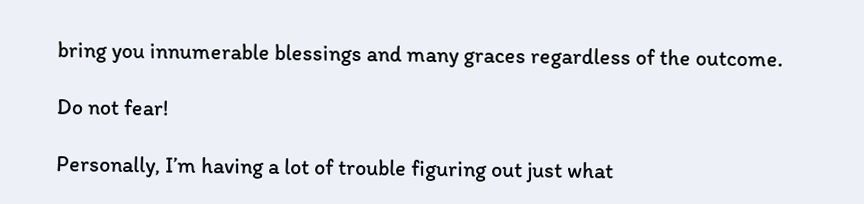bring you innumerable blessings and many graces regardless of the outcome.

Do not fear!

Personally, I’m having a lot of trouble figuring out just what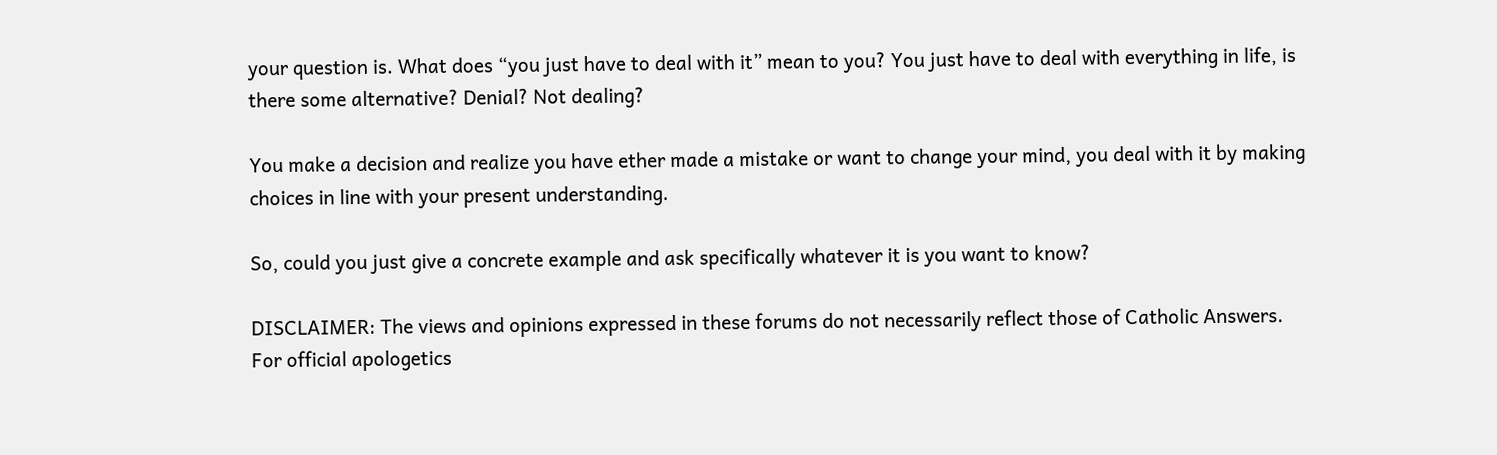your question is. What does “you just have to deal with it” mean to you? You just have to deal with everything in life, is there some alternative? Denial? Not dealing?

You make a decision and realize you have ether made a mistake or want to change your mind, you deal with it by making choices in line with your present understanding.

So, could you just give a concrete example and ask specifically whatever it is you want to know?

DISCLAIMER: The views and opinions expressed in these forums do not necessarily reflect those of Catholic Answers. For official apologetics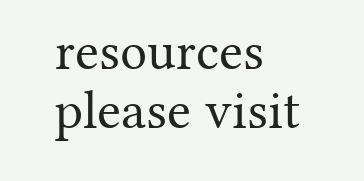resources please visit